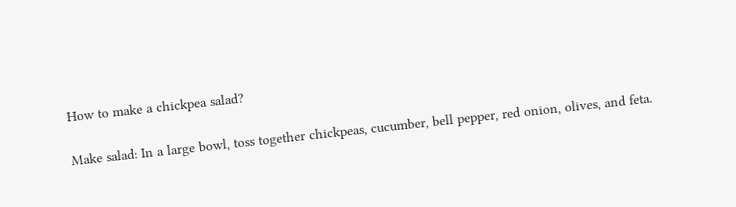How to make a chickpea salad?

Make salad: In a large bowl, toss together chickpeas, cucumber, bell pepper, red onion, olives, and feta.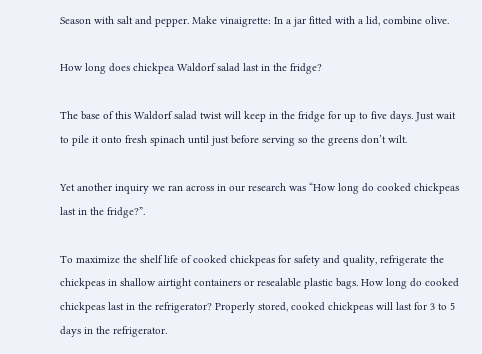Season with salt and pepper. Make vinaigrette: In a jar fitted with a lid, combine olive.

How long does chickpea Waldorf salad last in the fridge?

The base of this Waldorf salad twist will keep in the fridge for up to five days. Just wait to pile it onto fresh spinach until just before serving so the greens don’t wilt.

Yet another inquiry we ran across in our research was “How long do cooked chickpeas last in the fridge?”.

To maximize the shelf life of cooked chickpeas for safety and quality, refrigerate the chickpeas in shallow airtight containers or resealable plastic bags. How long do cooked chickpeas last in the refrigerator? Properly stored, cooked chickpeas will last for 3 to 5 days in the refrigerator.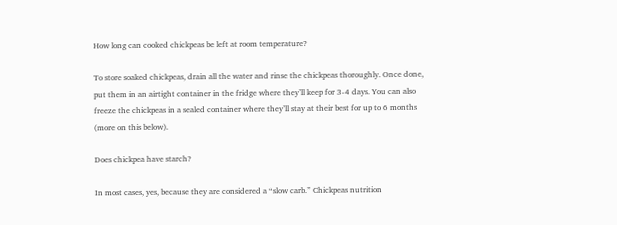How long can cooked chickpeas be left at room temperature?

To store soaked chickpeas, drain all the water and rinse the chickpeas thoroughly. Once done, put them in an airtight container in the fridge where they’ll keep for 3-4 days. You can also freeze the chickpeas in a sealed container where they’ll stay at their best for up to 6 months (more on this below).

Does chickpea have starch?

In most cases, yes, because they are considered a “slow carb.” Chickpeas nutrition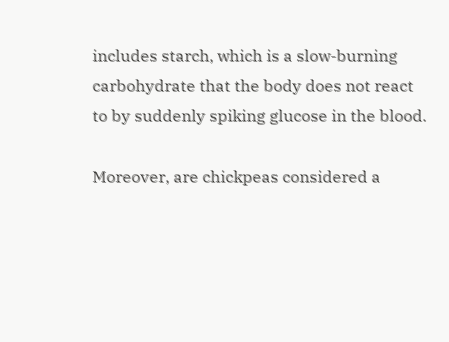includes starch, which is a slow-burning carbohydrate that the body does not react to by suddenly spiking glucose in the blood.

Moreover, are chickpeas considered a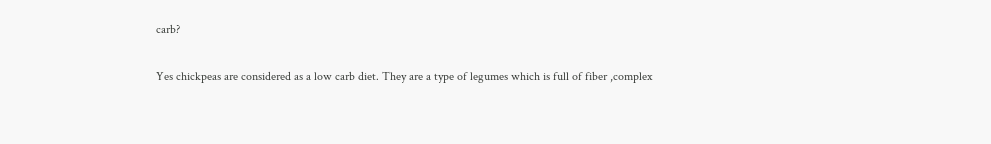carb?

Yes chickpeas are considered as a low carb diet. They are a type of legumes which is full of fiber ,complex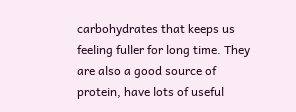carbohydrates that keeps us feeling fuller for long time. They are also a good source of protein, have lots of useful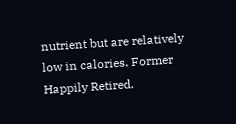nutrient but are relatively low in calories. Former Happily Retired.